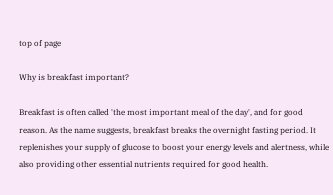top of page

Why is breakfast important?

Breakfast is often called 'the most important meal of the day', and for good reason. As the name suggests, breakfast breaks the overnight fasting period. It replenishes your supply of glucose to boost your energy levels and alertness, while also providing other essential nutrients required for good health.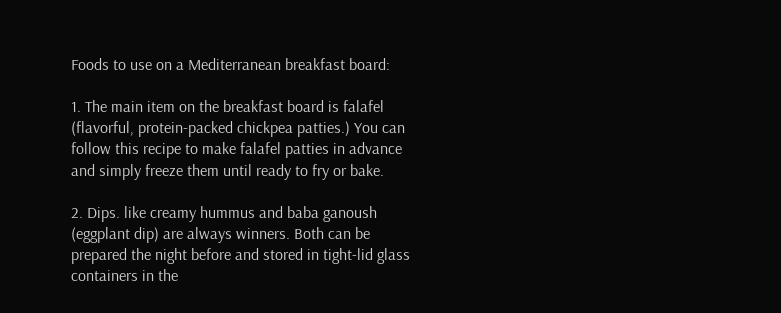Foods to use on a Mediterranean breakfast board:

1. The main item on the breakfast board is falafel (flavorful, protein-packed chickpea patties.) You can follow this recipe to make falafel patties in advance and simply freeze them until ready to fry or bake.

2. Dips. like creamy hummus and baba ganoush (eggplant dip) are always winners. Both can be prepared the night before and stored in tight-lid glass containers in the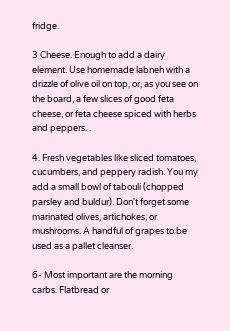fridge.

3 Cheese. Enough to add a dairy element. Use homemade labneh with a drizzle of olive oil on top, or, as you see on the board, a few slices of good feta cheese, or feta cheese spiced with herbs and peppers. .

4. Fresh vegetables like sliced tomatoes, cucumbers, and peppery radish. You my add a small bowl of tabouli (chopped parsley and buldur). Don't forget some marinated olives, artichokes, or mushrooms. A handful of grapes to be used as a pallet cleanser.

6- Most important are the morning carbs. Flatbread or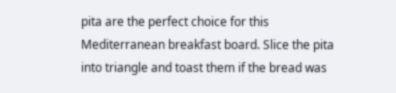pita are the perfect choice for this Mediterranean breakfast board. Slice the pita into triangle and toast them if the bread was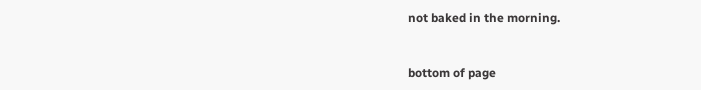not baked in the morning.


bottom of page